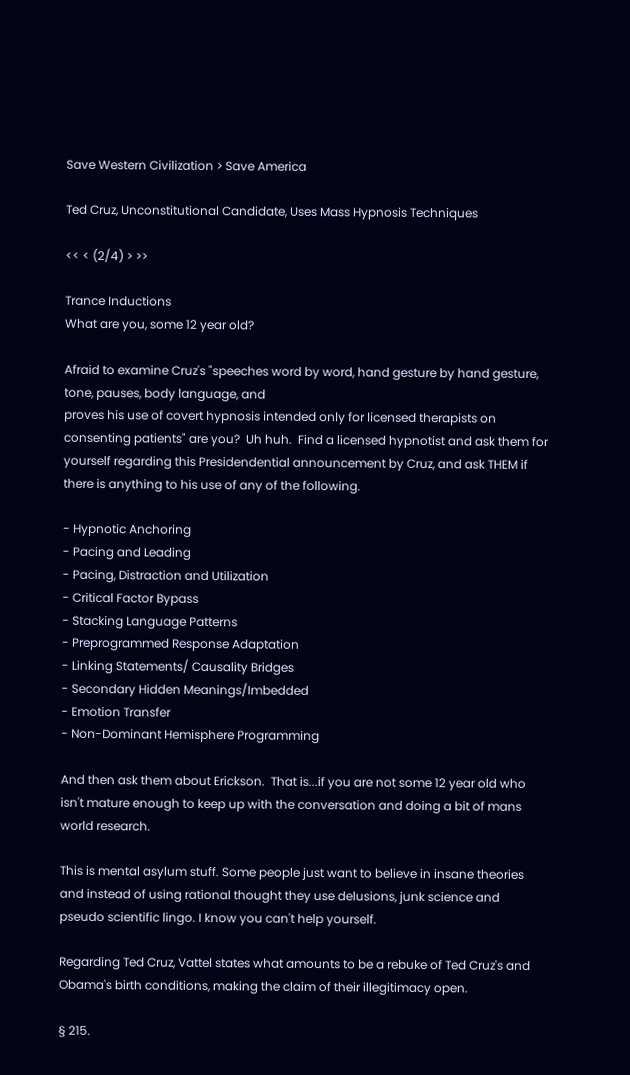Save Western Civilization > Save America

Ted Cruz, Unconstitutional Candidate, Uses Mass Hypnosis Techniques

<< < (2/4) > >>

Trance Inductions
What are you, some 12 year old?

Afraid to examine Cruz's "speeches word by word, hand gesture by hand gesture, tone, pauses, body language, and
proves his use of covert hypnosis intended only for licensed therapists on consenting patients" are you?  Uh huh.  Find a licensed hypnotist and ask them for yourself regarding this Presidendential announcement by Cruz, and ask THEM if there is anything to his use of any of the following.

- Hypnotic Anchoring
- Pacing and Leading
- Pacing, Distraction and Utilization
- Critical Factor Bypass
- Stacking Language Patterns
- Preprogrammed Response Adaptation
- Linking Statements/ Causality Bridges
- Secondary Hidden Meanings/Imbedded
- Emotion Transfer
- Non-Dominant Hemisphere Programming

And then ask them about Erickson.  That is...if you are not some 12 year old who isn't mature enough to keep up with the conversation and doing a bit of mans world research.

This is mental asylum stuff. Some people just want to believe in insane theories and instead of using rational thought they use delusions, junk science and pseudo scientific lingo. I know you can't help yourself.

Regarding Ted Cruz, Vattel states what amounts to be a rebuke of Ted Cruz's and Obama's birth conditions, making the claim of their illegitimacy open.

§ 215.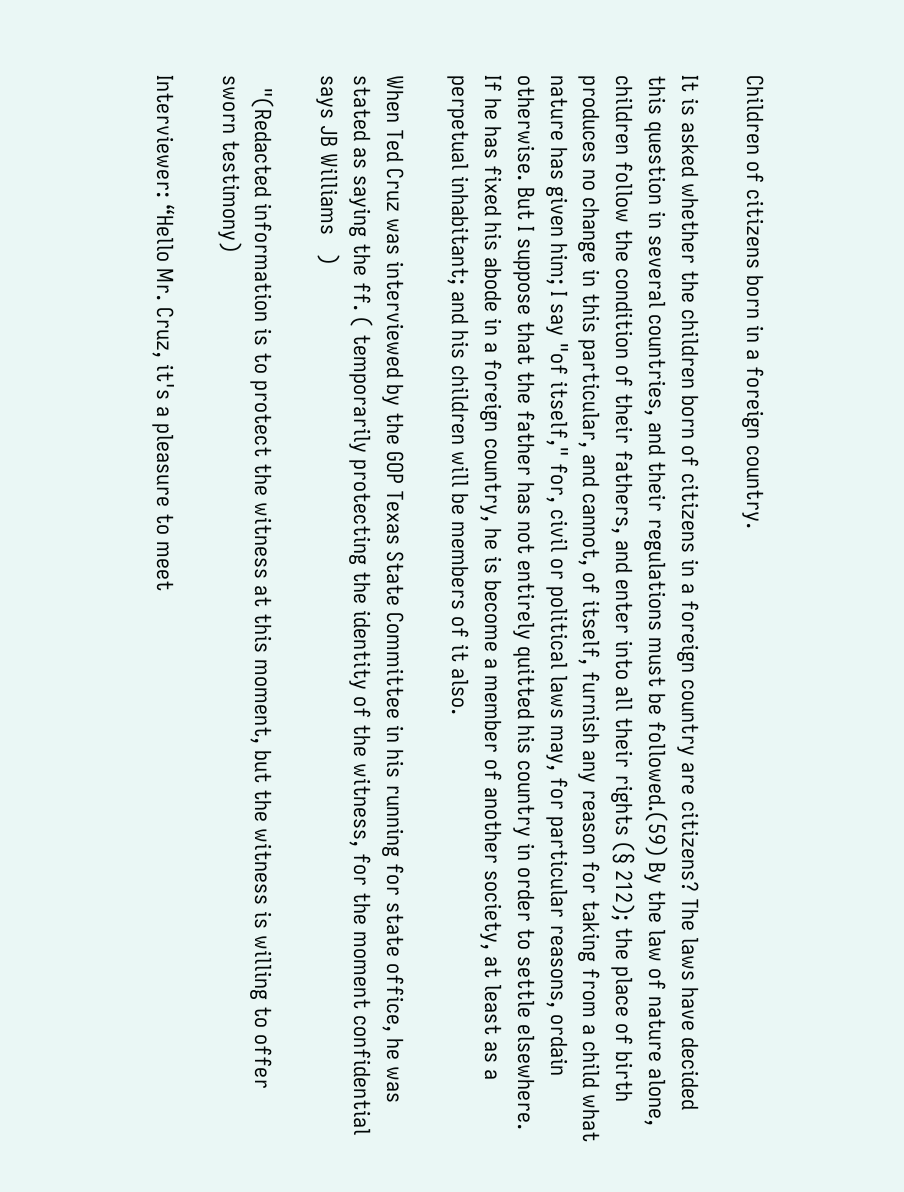Children of citizens born in a foreign country.

It is asked whether the children born of citizens in a foreign country are citizens? The laws have decided this question in several countries, and their regulations must be followed.(59) By the law of nature alone, children follow the condition of their fathers, and enter into all their rights (§ 212); the place of birth produces no change in this particular, and cannot, of itself, furnish any reason for taking from a child what nature has given him; I say "of itself," for, civil or political laws may, for particular reasons, ordain otherwise. But I suppose that the father has not entirely quitted his country in order to settle elsewhere. If he has fixed his abode in a foreign country, he is become a member of another society, at least as a perpetual inhabitant; and his children will be members of it also.

When Ted Cruz was interviewed by the GOP Texas State Committee in his running for state office, he was stated as saying the ff. ( temporarily protecting the identity of the witness, for the moment confidential says JB Williams   )

  "(Redacted information is to protect the witness at this moment, but the witness is willing to offer sworn testimony)

Interviewer: “Hello Mr. Cruz, it's a pleasure to meet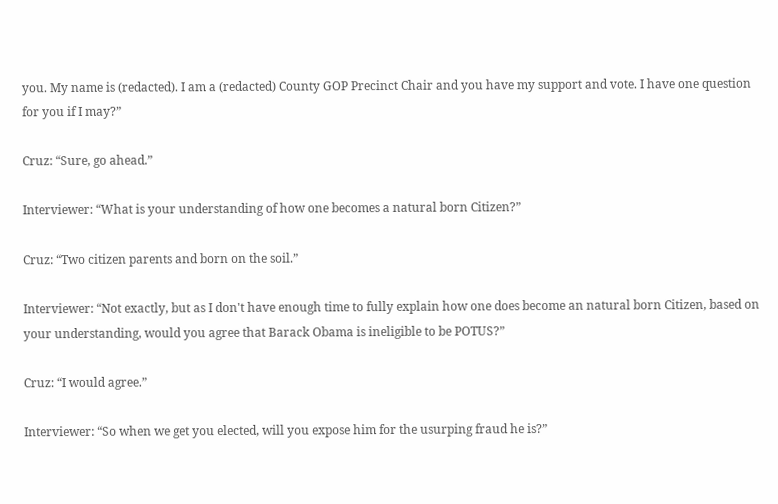you. My name is (redacted). I am a (redacted) County GOP Precinct Chair and you have my support and vote. I have one question for you if I may?”

Cruz: “Sure, go ahead.”

Interviewer: “What is your understanding of how one becomes a natural born Citizen?”

Cruz: “Two citizen parents and born on the soil.”

Interviewer: “Not exactly, but as I don't have enough time to fully explain how one does become an natural born Citizen, based on your understanding, would you agree that Barack Obama is ineligible to be POTUS?”

Cruz: “I would agree.”

Interviewer: “So when we get you elected, will you expose him for the usurping fraud he is?”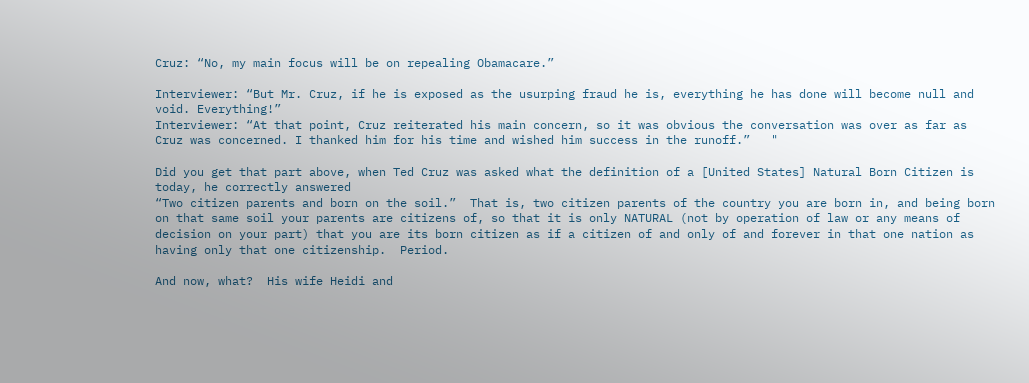Cruz: “No, my main focus will be on repealing Obamacare.”

Interviewer: “But Mr. Cruz, if he is exposed as the usurping fraud he is, everything he has done will become null and void. Everything!”
Interviewer: “At that point, Cruz reiterated his main concern, so it was obvious the conversation was over as far as Cruz was concerned. I thanked him for his time and wished him success in the runoff.”   "

Did you get that part above, when Ted Cruz was asked what the definition of a [United States] Natural Born Citizen is today, he correctly answered
“Two citizen parents and born on the soil.”  That is, two citizen parents of the country you are born in, and being born on that same soil your parents are citizens of, so that it is only NATURAL (not by operation of law or any means of decision on your part) that you are its born citizen as if a citizen of and only of and forever in that one nation as having only that one citizenship.  Period.

And now, what?  His wife Heidi and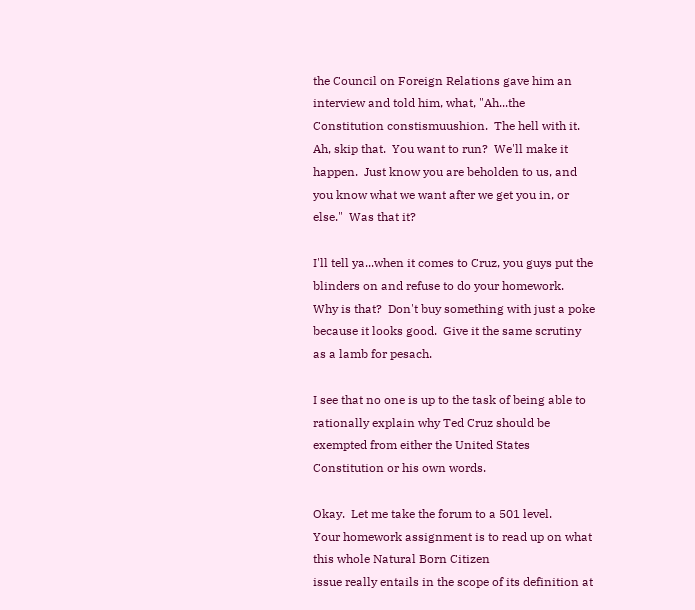the Council on Foreign Relations gave him an interview and told him, what, "Ah...the Constitution constismuushion.  The hell with it.  Ah, skip that.  You want to run?  We'll make it happen.  Just know you are beholden to us, and you know what we want after we get you in, or else."  Was that it?

I'll tell ya...when it comes to Cruz, you guys put the blinders on and refuse to do your homework.   Why is that?  Don't buy something with just a poke because it looks good.  Give it the same scrutiny as a lamb for pesach.

I see that no one is up to the task of being able to rationally explain why Ted Cruz should be
exempted from either the United States Constitution or his own words.

Okay.  Let me take the forum to a 501 level.
Your homework assignment is to read up on what this whole Natural Born Citizen
issue really entails in the scope of its definition at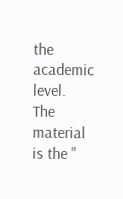the academic level.
The material is the "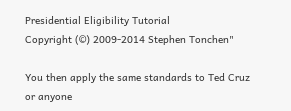Presidential Eligibility Tutorial
Copyright (©) 2009-2014 Stephen Tonchen"

You then apply the same standards to Ted Cruz or anyone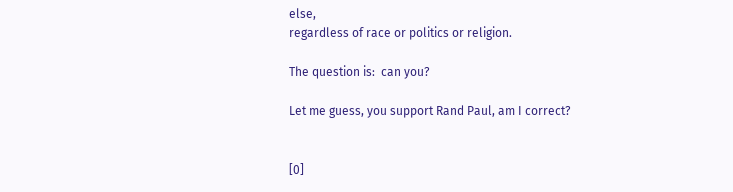else,
regardless of race or politics or religion.

The question is:  can you?

Let me guess, you support Rand Paul, am I correct?


[0]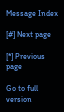Message Index

[#] Next page

[*] Previous page

Go to full version